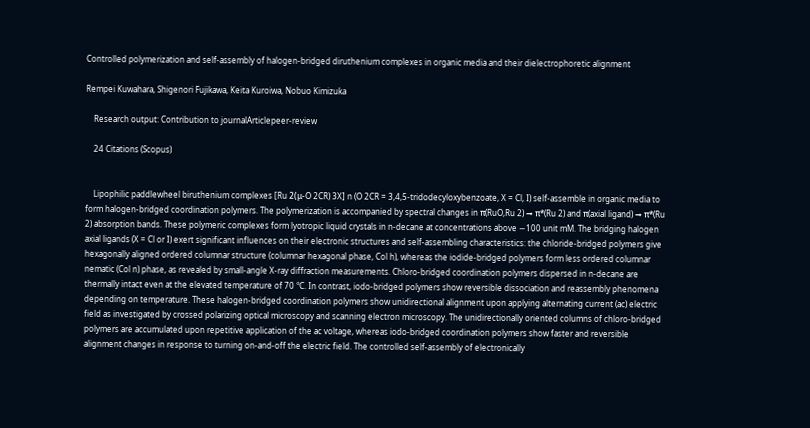Controlled polymerization and self-assembly of halogen-bridged diruthenium complexes in organic media and their dielectrophoretic alignment

Rempei Kuwahara, Shigenori Fujikawa, Keita Kuroiwa, Nobuo Kimizuka

    Research output: Contribution to journalArticlepeer-review

    24 Citations (Scopus)


    Lipophilic paddlewheel biruthenium complexes [Ru 2(μ-O 2CR) 3X] n (O 2CR = 3,4,5-tridodecyloxybenzoate, X = Cl, I) self-assemble in organic media to form halogen-bridged coordination polymers. The polymerization is accompanied by spectral changes in π(RuO,Ru 2) → π*(Ru 2) and π(axial ligand) → π*(Ru 2) absorption bands. These polymeric complexes form lyotropic liquid crystals in n-decane at concentrations above ∼100 unit mM. The bridging halogen axial ligands (X = Cl or I) exert significant influences on their electronic structures and self-assembling characteristics: the chloride-bridged polymers give hexagonally aligned ordered columnar structure (columnar hexagonal phase, Col h), whereas the iodide-bridged polymers form less ordered columnar nematic (Col n) phase, as revealed by small-angle X-ray diffraction measurements. Chloro-bridged coordination polymers dispersed in n-decane are thermally intact even at the elevated temperature of 70 °C. In contrast, iodo-bridged polymers show reversible dissociation and reassembly phenomena depending on temperature. These halogen-bridged coordination polymers show unidirectional alignment upon applying alternating current (ac) electric field as investigated by crossed polarizing optical microscopy and scanning electron microscopy. The unidirectionally oriented columns of chloro-bridged polymers are accumulated upon repetitive application of the ac voltage, whereas iodo-bridged coordination polymers show faster and reversible alignment changes in response to turning on-and-off the electric field. The controlled self-assembly of electronically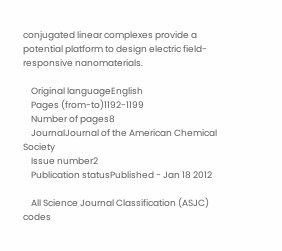conjugated linear complexes provide a potential platform to design electric field-responsive nanomaterials.

    Original languageEnglish
    Pages (from-to)1192-1199
    Number of pages8
    JournalJournal of the American Chemical Society
    Issue number2
    Publication statusPublished - Jan 18 2012

    All Science Journal Classification (ASJC) codes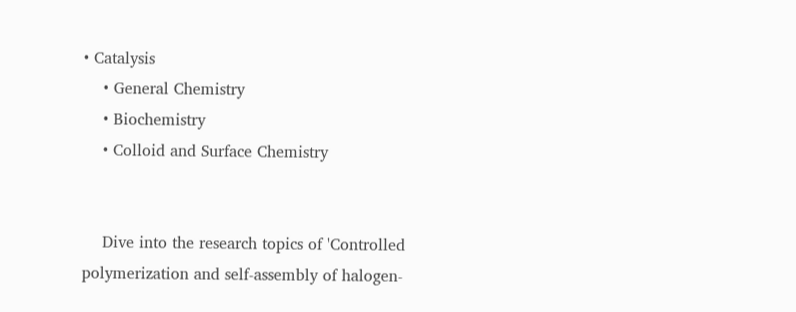• Catalysis
    • General Chemistry
    • Biochemistry
    • Colloid and Surface Chemistry


    Dive into the research topics of 'Controlled polymerization and self-assembly of halogen-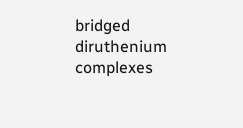bridged diruthenium complexes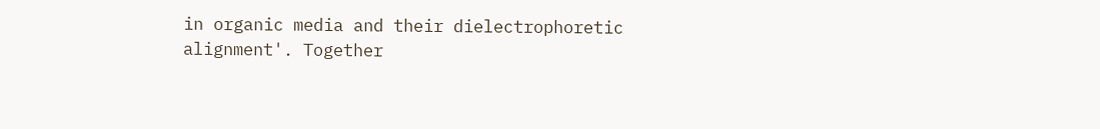in organic media and their dielectrophoretic alignment'. Together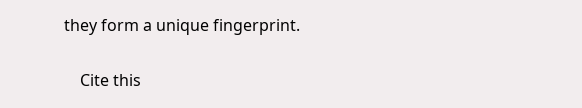they form a unique fingerprint.

    Cite this